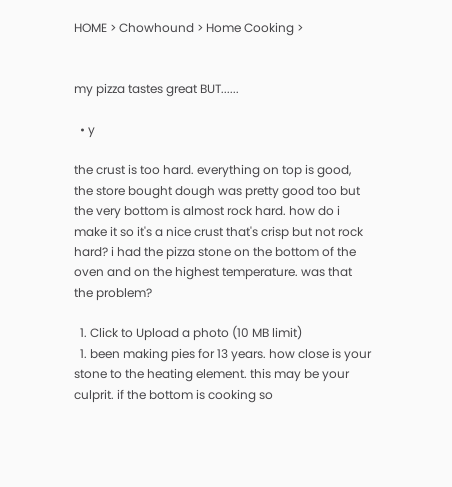HOME > Chowhound > Home Cooking >


my pizza tastes great BUT......

  • y

the crust is too hard. everything on top is good, the store bought dough was pretty good too but the very bottom is almost rock hard. how do i make it so it's a nice crust that's crisp but not rock hard? i had the pizza stone on the bottom of the oven and on the highest temperature. was that the problem?

  1. Click to Upload a photo (10 MB limit)
  1. been making pies for 13 years. how close is your stone to the heating element. this may be your culprit. if the bottom is cooking so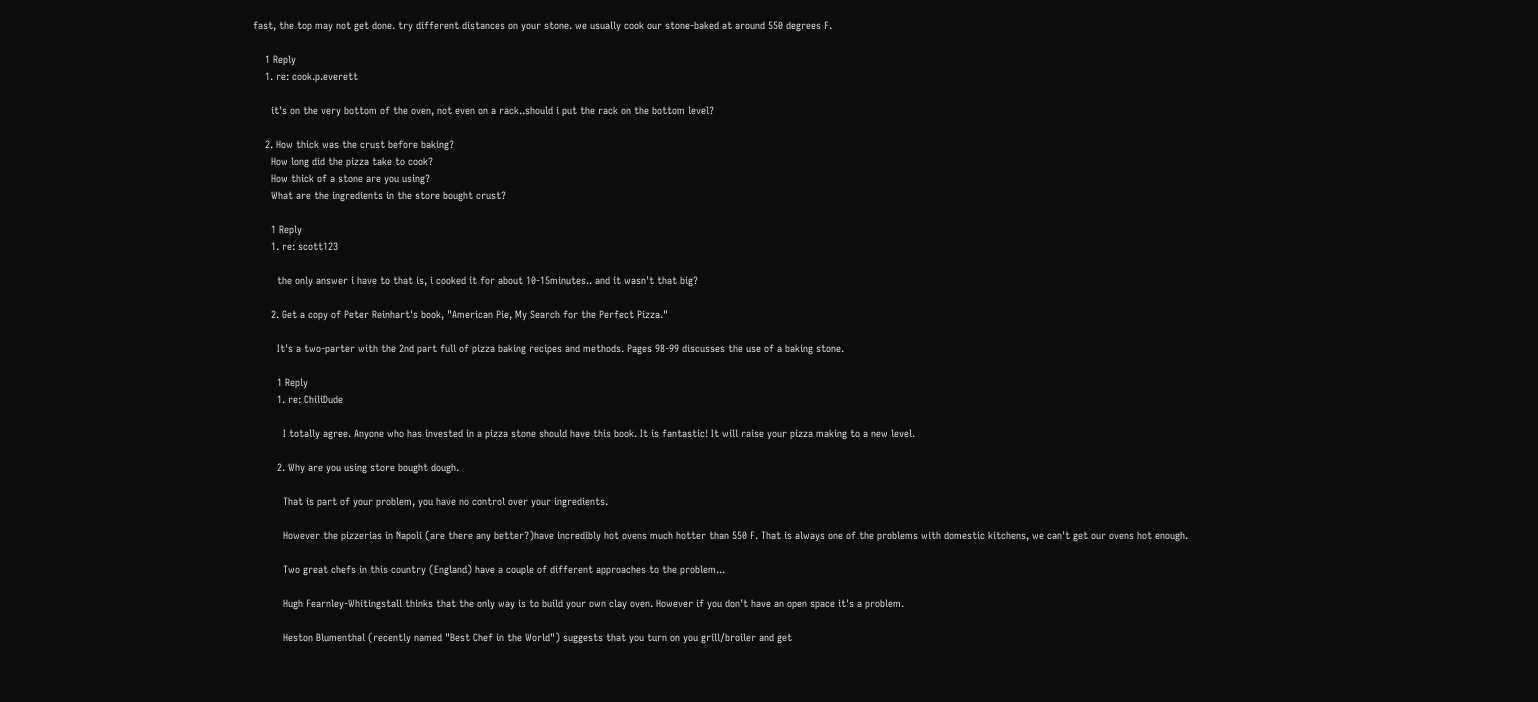fast, the top may not get done. try different distances on your stone. we usually cook our stone-baked at around 550 degrees F.

    1 Reply
    1. re: cook.p.everett

      it's on the very bottom of the oven, not even on a rack..should i put the rack on the bottom level?

    2. How thick was the crust before baking?
      How long did the pizza take to cook?
      How thick of a stone are you using?
      What are the ingredients in the store bought crust?

      1 Reply
      1. re: scott123

        the only answer i have to that is, i cooked it for about 10-15minutes.. and it wasn't that big?

      2. Get a copy of Peter Reinhart's book, "American Pie, My Search for the Perfect Pizza."

        It's a two-parter with the 2nd part full of pizza baking recipes and methods. Pages 98-99 discusses the use of a baking stone.

        1 Reply
        1. re: ChiliDude

          I totally agree. Anyone who has invested in a pizza stone should have this book. It is fantastic! It will raise your pizza making to a new level.

        2. Why are you using store bought dough.

          That is part of your problem, you have no control over your ingredients.

          However the pizzerias in Napoli (are there any better?)have incredibly hot ovens much hotter than 550 F. That is always one of the problems with domestic kitchens, we can't get our ovens hot enough.

          Two great chefs in this country (England) have a couple of different approaches to the problem...

          Hugh Fearnley-Whitingstall thinks that the only way is to build your own clay oven. However if you don't have an open space it's a problem.

          Heston Blumenthal (recently named "Best Chef in the World") suggests that you turn on you grill/broiler and get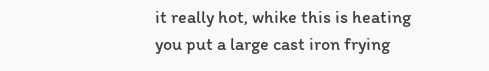it really hot, whike this is heating you put a large cast iron frying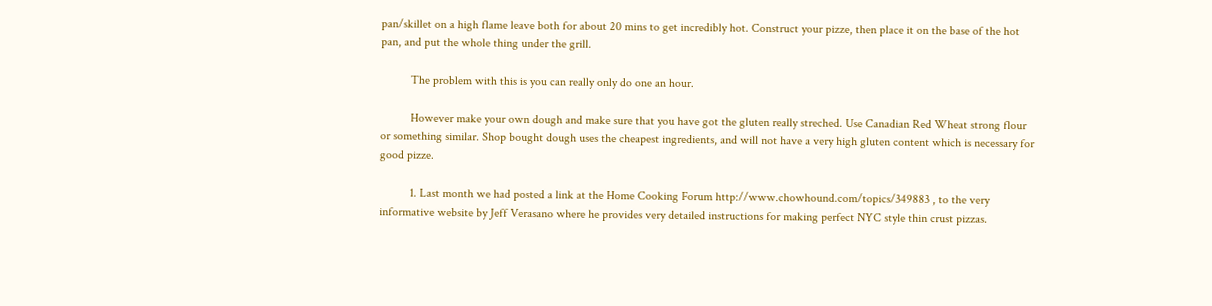pan/skillet on a high flame leave both for about 20 mins to get incredibly hot. Construct your pizze, then place it on the base of the hot pan, and put the whole thing under the grill.

          The problem with this is you can really only do one an hour.

          However make your own dough and make sure that you have got the gluten really streched. Use Canadian Red Wheat strong flour or something similar. Shop bought dough uses the cheapest ingredients, and will not have a very high gluten content which is necessary for good pizze.

          1. Last month we had posted a link at the Home Cooking Forum http://www.chowhound.com/topics/349883 , to the very informative website by Jeff Verasano where he provides very detailed instructions for making perfect NYC style thin crust pizzas.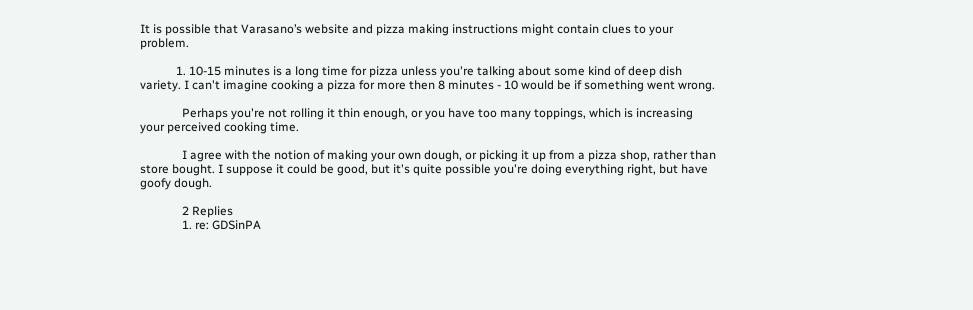It is possible that Varasano’s website and pizza making instructions might contain clues to your problem.

            1. 10-15 minutes is a long time for pizza unless you're talking about some kind of deep dish variety. I can't imagine cooking a pizza for more then 8 minutes - 10 would be if something went wrong.

              Perhaps you're not rolling it thin enough, or you have too many toppings, which is increasing your perceived cooking time.

              I agree with the notion of making your own dough, or picking it up from a pizza shop, rather than store bought. I suppose it could be good, but it's quite possible you're doing everything right, but have goofy dough.

              2 Replies
              1. re: GDSinPA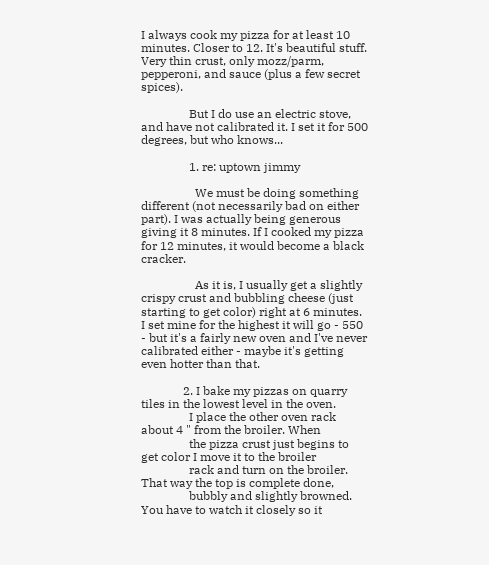I always cook my pizza for at least 10 minutes. Closer to 12. It's beautiful stuff. Very thin crust, only mozz/parm, pepperoni, and sauce (plus a few secret spices).

                But I do use an electric stove, and have not calibrated it. I set it for 500 degrees, but who knows...

                1. re: uptown jimmy

                  We must be doing something different (not necessarily bad on either part). I was actually being generous giving it 8 minutes. If I cooked my pizza for 12 minutes, it would become a black cracker.

                  As it is, I usually get a slightly crispy crust and bubbling cheese (just starting to get color) right at 6 minutes. I set mine for the highest it will go - 550 - but it's a fairly new oven and I've never calibrated either - maybe it's getting even hotter than that.

              2. I bake my pizzas on quarry tiles in the lowest level in the oven.
                I place the other oven rack about 4 " from the broiler. When
                the pizza crust just begins to get color I move it to the broiler
                rack and turn on the broiler. That way the top is complete done,
                bubbly and slightly browned. You have to watch it closely so it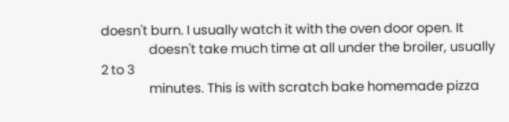doesn't burn. I usually watch it with the oven door open. It
                doesn't take much time at all under the broiler, usually 2 to 3
                minutes. This is with scratch bake homemade pizza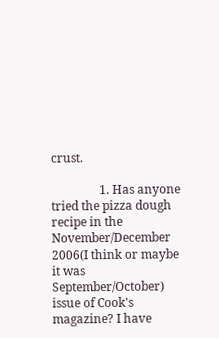crust.

                1. Has anyone tried the pizza dough recipe in the November/December 2006(I think or maybe it was September/October) issue of Cook's magazine? I have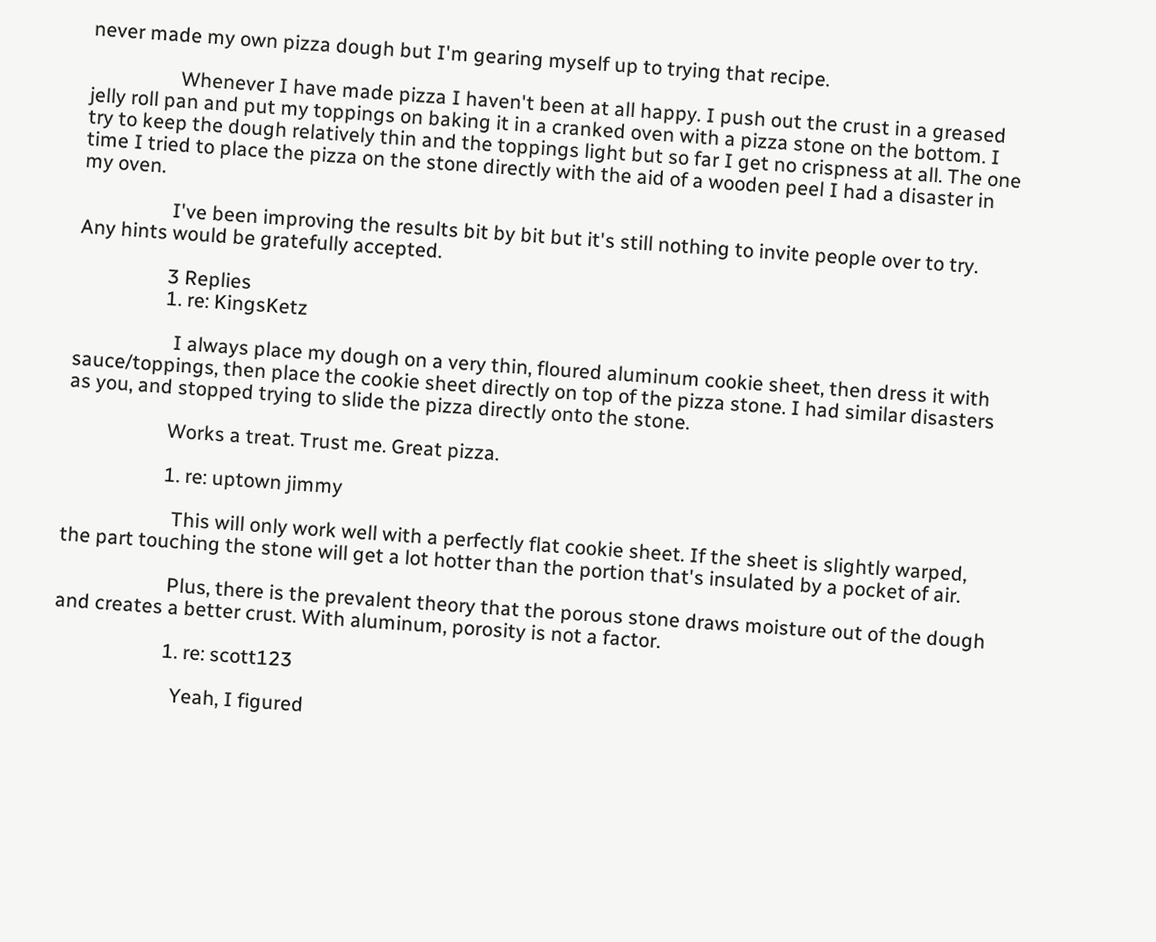never made my own pizza dough but I'm gearing myself up to trying that recipe.

                  Whenever I have made pizza I haven't been at all happy. I push out the crust in a greased jelly roll pan and put my toppings on baking it in a cranked oven with a pizza stone on the bottom. I try to keep the dough relatively thin and the toppings light but so far I get no crispness at all. The one time I tried to place the pizza on the stone directly with the aid of a wooden peel I had a disaster in my oven.

                  I've been improving the results bit by bit but it's still nothing to invite people over to try. Any hints would be gratefully accepted.

                  3 Replies
                  1. re: KingsKetz

                    I always place my dough on a very thin, floured aluminum cookie sheet, then dress it with sauce/toppings, then place the cookie sheet directly on top of the pizza stone. I had similar disasters as you, and stopped trying to slide the pizza directly onto the stone.

                    Works a treat. Trust me. Great pizza.

                    1. re: uptown jimmy

                      This will only work well with a perfectly flat cookie sheet. If the sheet is slightly warped, the part touching the stone will get a lot hotter than the portion that's insulated by a pocket of air.

                      Plus, there is the prevalent theory that the porous stone draws moisture out of the dough and creates a better crust. With aluminum, porosity is not a factor.

                      1. re: scott123

                        Yeah, I figured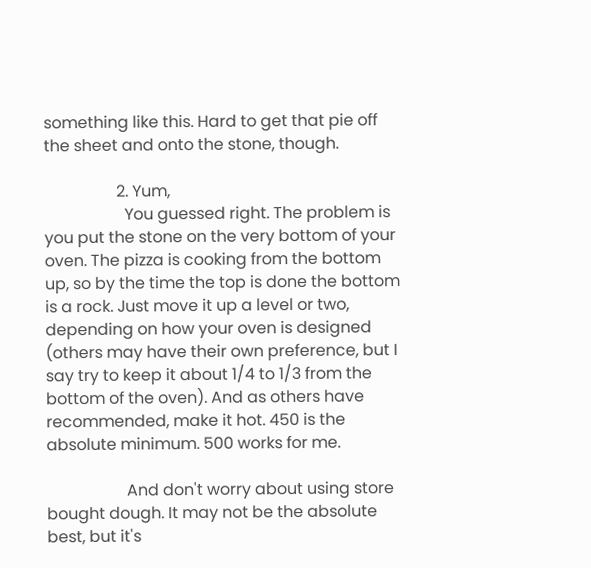something like this. Hard to get that pie off the sheet and onto the stone, though.

                  2. Yum,
                    You guessed right. The problem is you put the stone on the very bottom of your oven. The pizza is cooking from the bottom up, so by the time the top is done the bottom is a rock. Just move it up a level or two, depending on how your oven is designed (others may have their own preference, but I say try to keep it about 1/4 to 1/3 from the bottom of the oven). And as others have recommended, make it hot. 450 is the absolute minimum. 500 works for me.

                    And don't worry about using store bought dough. It may not be the absolute best, but it's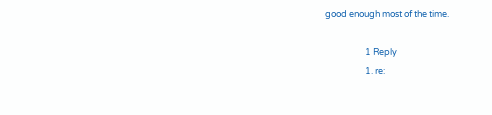good enough most of the time.

                    1 Reply
                    1. re: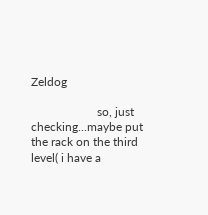Zeldog

                      so, just checking...maybe put the rack on the third level( i have a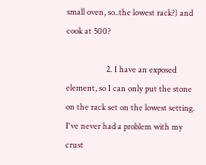small oven, so..the lowest rack?) and cook at 500?

                    2. I have an exposed element, so I can only put the stone on the rack set on the lowest setting. I've never had a problem with my crust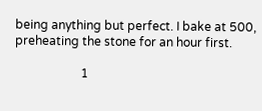being anything but perfect. I bake at 500, preheating the stone for an hour first.

                      1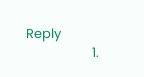Reply
                      1.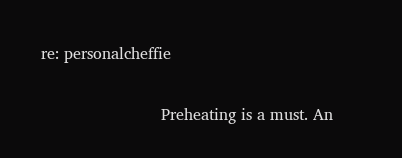re: personalcheffie

                        Preheating is a must. An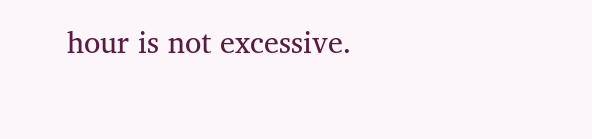hour is not excessive.